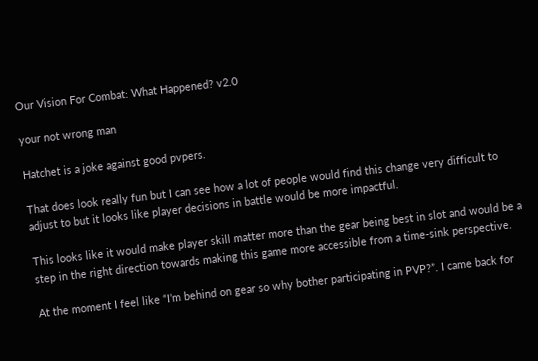Our Vision For Combat: What Happened? v2.0

your not wrong man

Hatchet is a joke against good pvpers.

That does look really fun but I can see how a lot of people would find this change very difficult to adjust to but it looks like player decisions in battle would be more impactful.

This looks like it would make player skill matter more than the gear being best in slot and would be a step in the right direction towards making this game more accessible from a time-sink perspective.

At the moment I feel like “I’m behind on gear so why bother participating in PVP?”. I came back for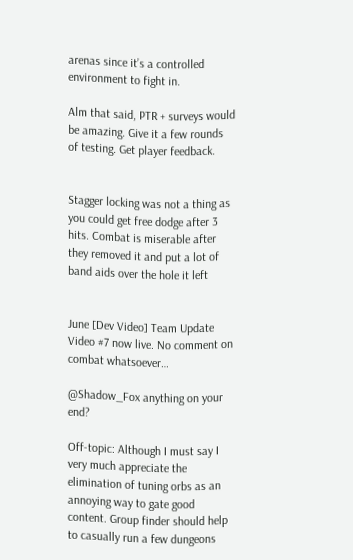arenas since it’s a controlled environment to fight in.

Alm that said, PTR + surveys would be amazing. Give it a few rounds of testing. Get player feedback.


Stagger locking was not a thing as you could get free dodge after 3 hits. Combat is miserable after they removed it and put a lot of band aids over the hole it left


June [Dev Video] Team Update Video #7 now live. No comment on combat whatsoever…

@Shadow_Fox anything on your end?

Off-topic: Although I must say I very much appreciate the elimination of tuning orbs as an annoying way to gate good content. Group finder should help to casually run a few dungeons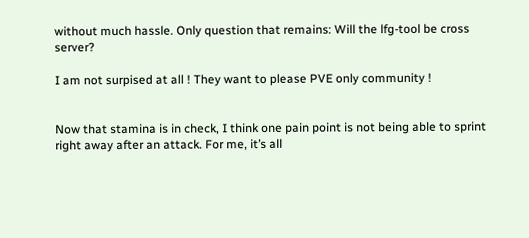without much hassle. Only question that remains: Will the lfg-tool be cross server?

I am not surpised at all ! They want to please PVE only community !


Now that stamina is in check, I think one pain point is not being able to sprint right away after an attack. For me, it’s all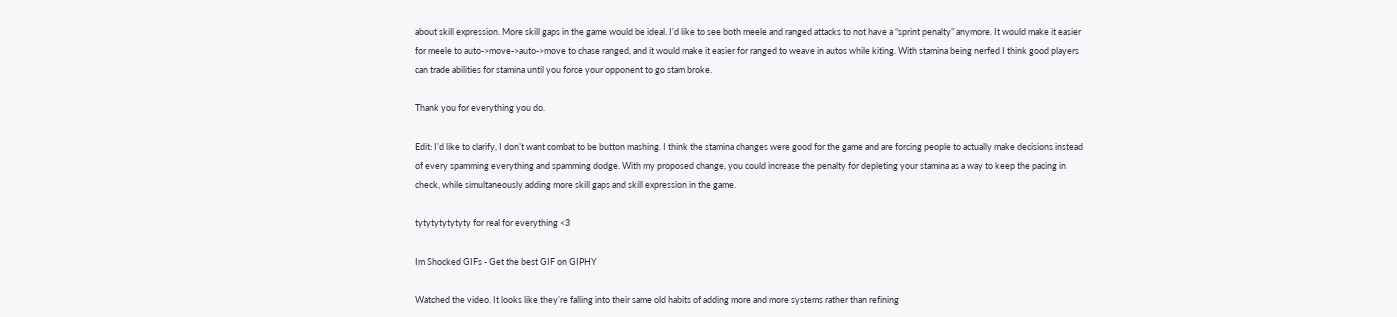about skill expression. More skill gaps in the game would be ideal. I’d like to see both meele and ranged attacks to not have a “sprint penalty” anymore. It would make it easier for meele to auto->move->auto->move to chase ranged, and it would make it easier for ranged to weave in autos while kiting. With stamina being nerfed I think good players can trade abilities for stamina until you force your opponent to go stam broke.

Thank you for everything you do.

Edit: I’d like to clarify, I don’t want combat to be button mashing. I think the stamina changes were good for the game and are forcing people to actually make decisions instead of every spamming everything and spamming dodge. With my proposed change, you could increase the penalty for depleting your stamina as a way to keep the pacing in check, while simultaneously adding more skill gaps and skill expression in the game.

tytytytytytyty for real for everything <3

Im Shocked GIFs - Get the best GIF on GIPHY

Watched the video. It looks like they’re falling into their same old habits of adding more and more systems rather than refining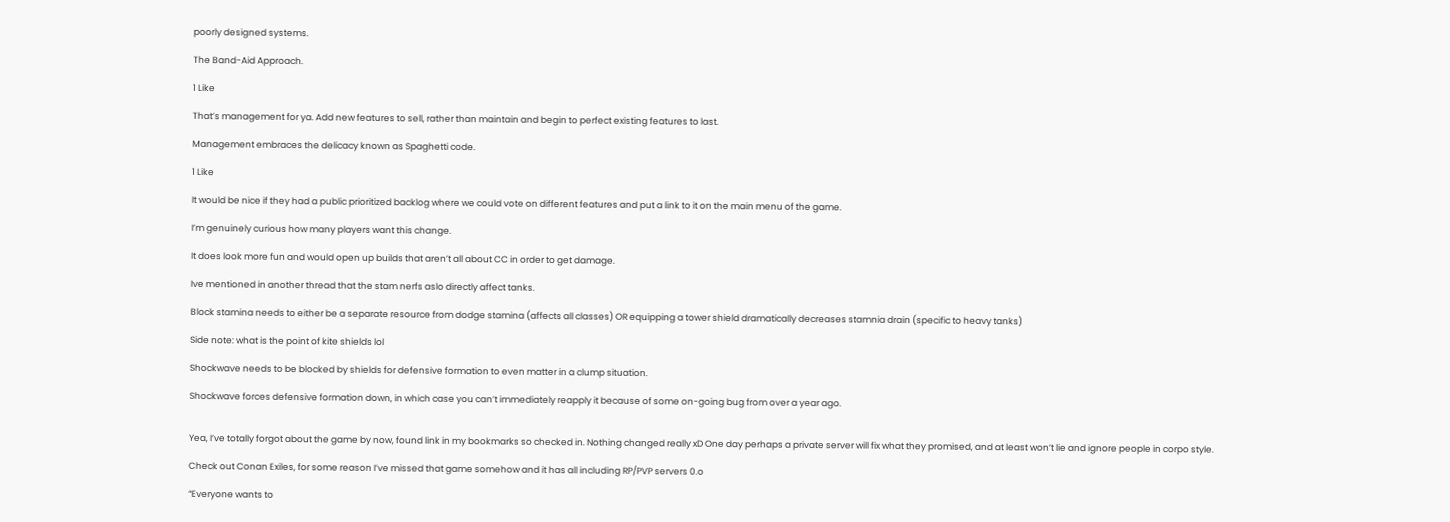poorly designed systems.

The Band-Aid Approach.

1 Like

That’s management for ya. Add new features to sell, rather than maintain and begin to perfect existing features to last.

Management embraces the delicacy known as Spaghetti code.

1 Like

It would be nice if they had a public prioritized backlog where we could vote on different features and put a link to it on the main menu of the game.

I’m genuinely curious how many players want this change.

It does look more fun and would open up builds that aren’t all about CC in order to get damage.

Ive mentioned in another thread that the stam nerfs aslo directly affect tanks.

Block stamina needs to either be a separate resource from dodge stamina (affects all classes) OR equipping a tower shield dramatically decreases stamnia drain (specific to heavy tanks)

Side note: what is the point of kite shields lol

Shockwave needs to be blocked by shields for defensive formation to even matter in a clump situation.

Shockwave forces defensive formation down, in which case you can’t immediately reapply it because of some on-going bug from over a year ago.


Yea, I’ve totally forgot about the game by now, found link in my bookmarks so checked in. Nothing changed really xD One day perhaps a private server will fix what they promised, and at least won’t lie and ignore people in corpo style.

Check out Conan Exiles, for some reason I’ve missed that game somehow and it has all including RP/PVP servers 0.o

“Everyone wants to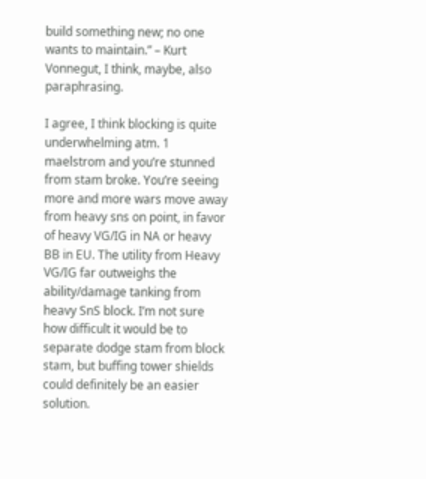build something new; no one wants to maintain.” – Kurt Vonnegut, I think, maybe, also paraphrasing.

I agree, I think blocking is quite underwhelming atm. 1 maelstrom and you’re stunned from stam broke. You’re seeing more and more wars move away from heavy sns on point, in favor of heavy VG/IG in NA or heavy BB in EU. The utility from Heavy VG/IG far outweighs the ability/damage tanking from heavy SnS block. I’m not sure how difficult it would be to separate dodge stam from block stam, but buffing tower shields could definitely be an easier solution.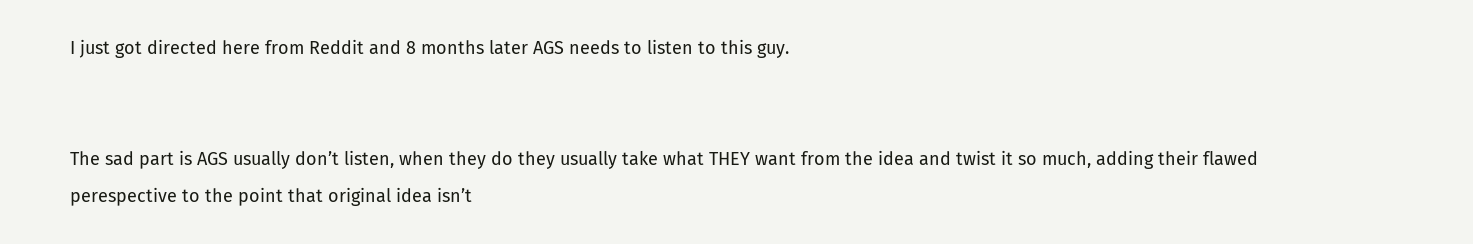I just got directed here from Reddit and 8 months later AGS needs to listen to this guy.


The sad part is AGS usually don’t listen, when they do they usually take what THEY want from the idea and twist it so much, adding their flawed perespective to the point that original idea isn’t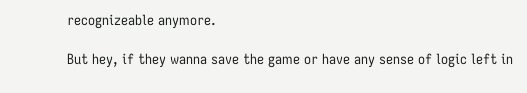recognizeable anymore.

But hey, if they wanna save the game or have any sense of logic left in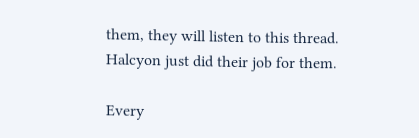them, they will listen to this thread. Halcyon just did their job for them.

Every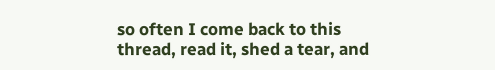so often I come back to this thread, read it, shed a tear, and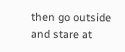then go outside and stare at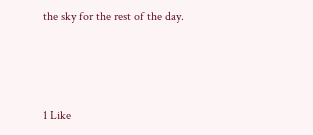the sky for the rest of the day.



1 Like